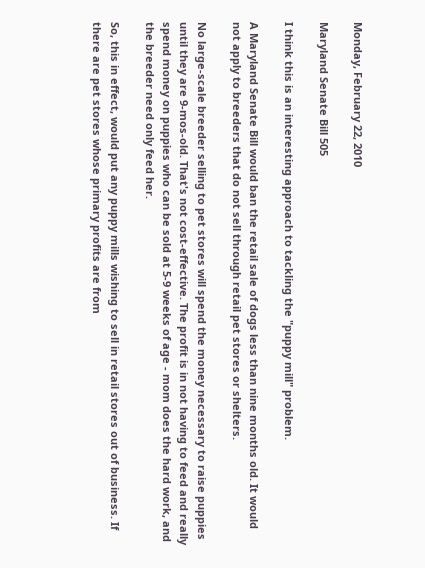Monday, February 22, 2010

Maryland Senate Bill 505

I think this is an interesting approach to tackling the "puppy mill" problem.

A Maryland Senate Bill would ban the retail sale of dogs less than nine months old. It would not apply to breeders that do not sell through retail pet stores or shelters.

No large-scale breeder selling to pet stores will spend the money necessary to raise puppies until they are 9-mos-old. That's not cost-effective. The profit is in not having to feed and really spend money on puppies who can be sold at 5-9 weeks of age - mom does the hard work, and the breeder need only feed her.

So, this in effect, would put any puppy mills wishing to sell in retail stores out of business. If there are pet stores whose primary profits are from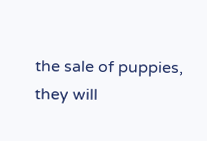the sale of puppies, they will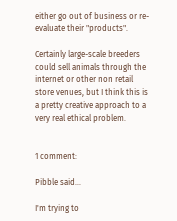either go out of business or re-evaluate their "products".

Certainly large-scale breeders could sell animals through the internet or other non retail store venues, but I think this is a pretty creative approach to a very real ethical problem.


1 comment:

Pibble said...

I'm trying to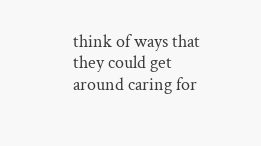think of ways that they could get around caring for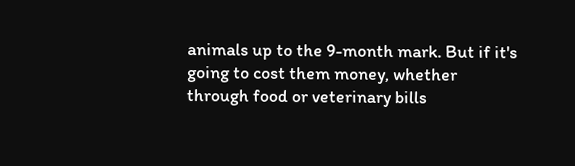animals up to the 9-month mark. But if it's going to cost them money, whether through food or veterinary bills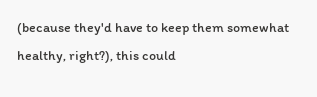(because they'd have to keep them somewhat healthy, right?), this could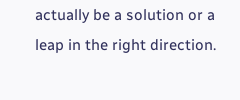actually be a solution or a leap in the right direction.